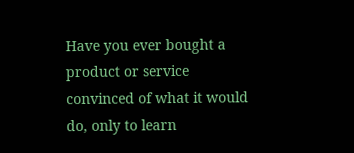Have you ever bought a product or service convinced of what it would do, only to learn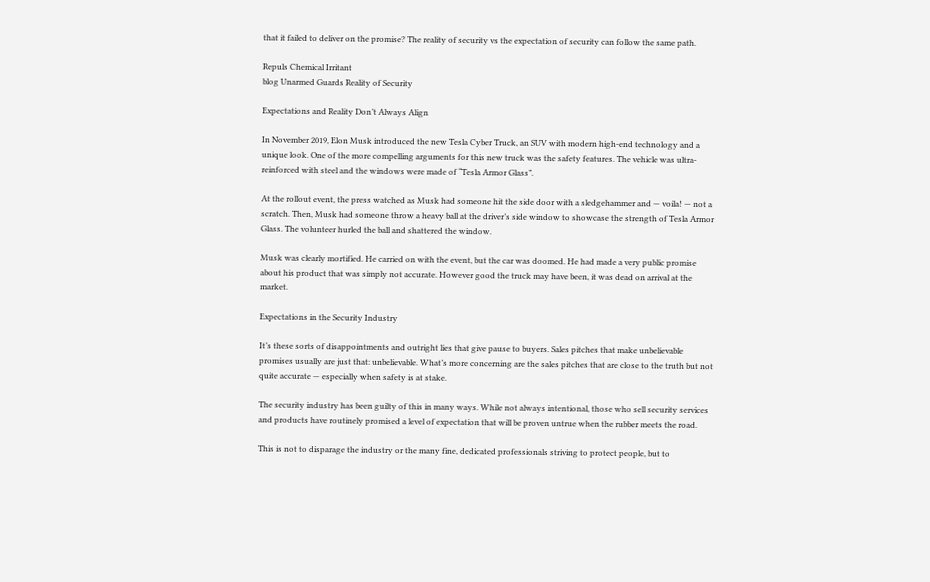that it failed to deliver on the promise? The reality of security vs the expectation of security can follow the same path.

Repuls Chemical Irritant
blog Unarmed Guards Reality of Security

Expectations and Reality Don’t Always Align

In November 2019, Elon Musk introduced the new Tesla Cyber Truck, an SUV with modern high-end technology and a unique look. One of the more compelling arguments for this new truck was the safety features. The vehicle was ultra-reinforced with steel and the windows were made of “Tesla Armor Glass”.

At the rollout event, the press watched as Musk had someone hit the side door with a sledgehammer and — voila! — not a scratch. Then, Musk had someone throw a heavy ball at the driver’s side window to showcase the strength of Tesla Armor Glass. The volunteer hurled the ball and shattered the window.

Musk was clearly mortified. He carried on with the event, but the car was doomed. He had made a very public promise about his product that was simply not accurate. However good the truck may have been, it was dead on arrival at the market.

Expectations in the Security Industry

It’s these sorts of disappointments and outright lies that give pause to buyers. Sales pitches that make unbelievable promises usually are just that: unbelievable. What’s more concerning are the sales pitches that are close to the truth but not quite accurate — especially when safety is at stake.

The security industry has been guilty of this in many ways. While not always intentional, those who sell security services and products have routinely promised a level of expectation that will be proven untrue when the rubber meets the road.

This is not to disparage the industry or the many fine, dedicated professionals striving to protect people, but to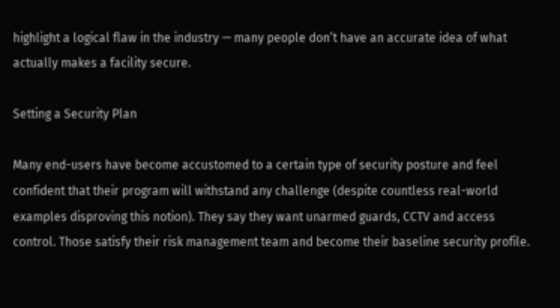highlight a logical flaw in the industry — many people don’t have an accurate idea of what actually makes a facility secure.

Setting a Security Plan

Many end-users have become accustomed to a certain type of security posture and feel confident that their program will withstand any challenge (despite countless real-world examples disproving this notion). They say they want unarmed guards, CCTV and access control. Those satisfy their risk management team and become their baseline security profile.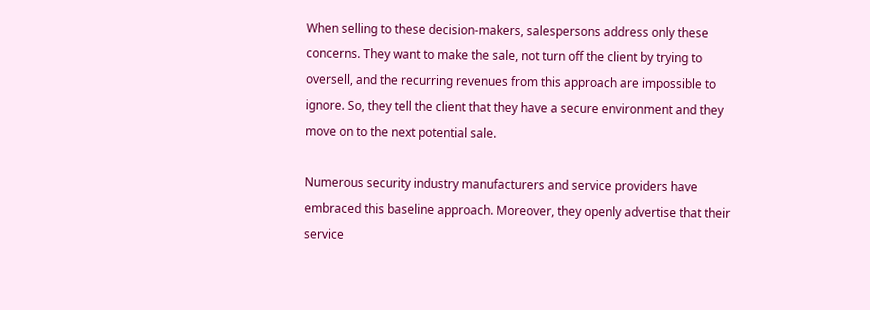When selling to these decision-makers, salespersons address only these concerns. They want to make the sale, not turn off the client by trying to oversell, and the recurring revenues from this approach are impossible to ignore. So, they tell the client that they have a secure environment and they move on to the next potential sale.

Numerous security industry manufacturers and service providers have embraced this baseline approach. Moreover, they openly advertise that their service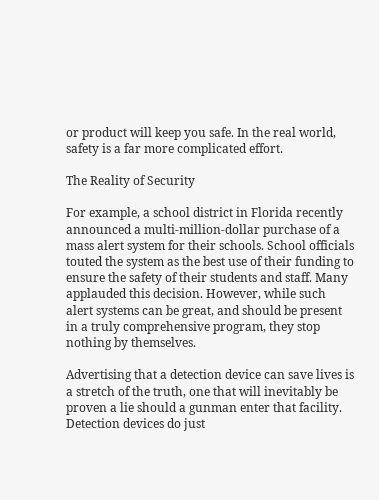or product will keep you safe. In the real world, safety is a far more complicated effort.

The Reality of Security

For example, a school district in Florida recently announced a multi-million-dollar purchase of a mass alert system for their schools. School officials touted the system as the best use of their funding to ensure the safety of their students and staff. Many applauded this decision. However, while such alert systems can be great, and should be present in a truly comprehensive program, they stop nothing by themselves.

Advertising that a detection device can save lives is a stretch of the truth, one that will inevitably be proven a lie should a gunman enter that facility. Detection devices do just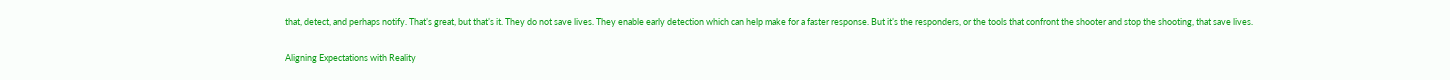that, detect, and perhaps notify. That’s great, but that’s it. They do not save lives. They enable early detection which can help make for a faster response. But it’s the responders, or the tools that confront the shooter and stop the shooting, that save lives.

Aligning Expectations with Reality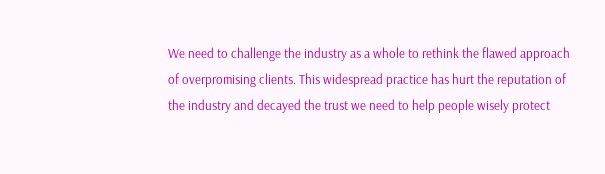We need to challenge the industry as a whole to rethink the flawed approach of overpromising clients. This widespread practice has hurt the reputation of the industry and decayed the trust we need to help people wisely protect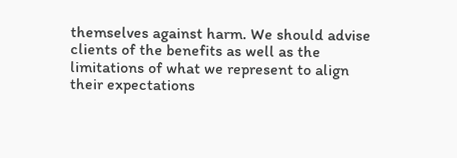themselves against harm. We should advise clients of the benefits as well as the limitations of what we represent to align their expectations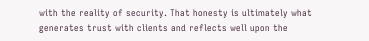with the reality of security. That honesty is ultimately what generates trust with clients and reflects well upon the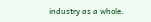industry as a whole.